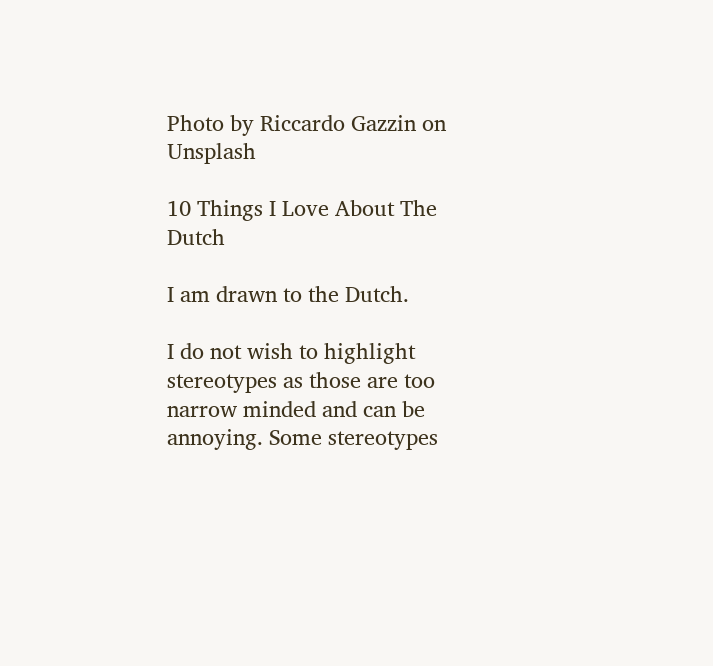Photo by Riccardo Gazzin on Unsplash

10 Things I Love About The Dutch

I am drawn to the Dutch.

I do not wish to highlight stereotypes as those are too narrow minded and can be annoying. Some stereotypes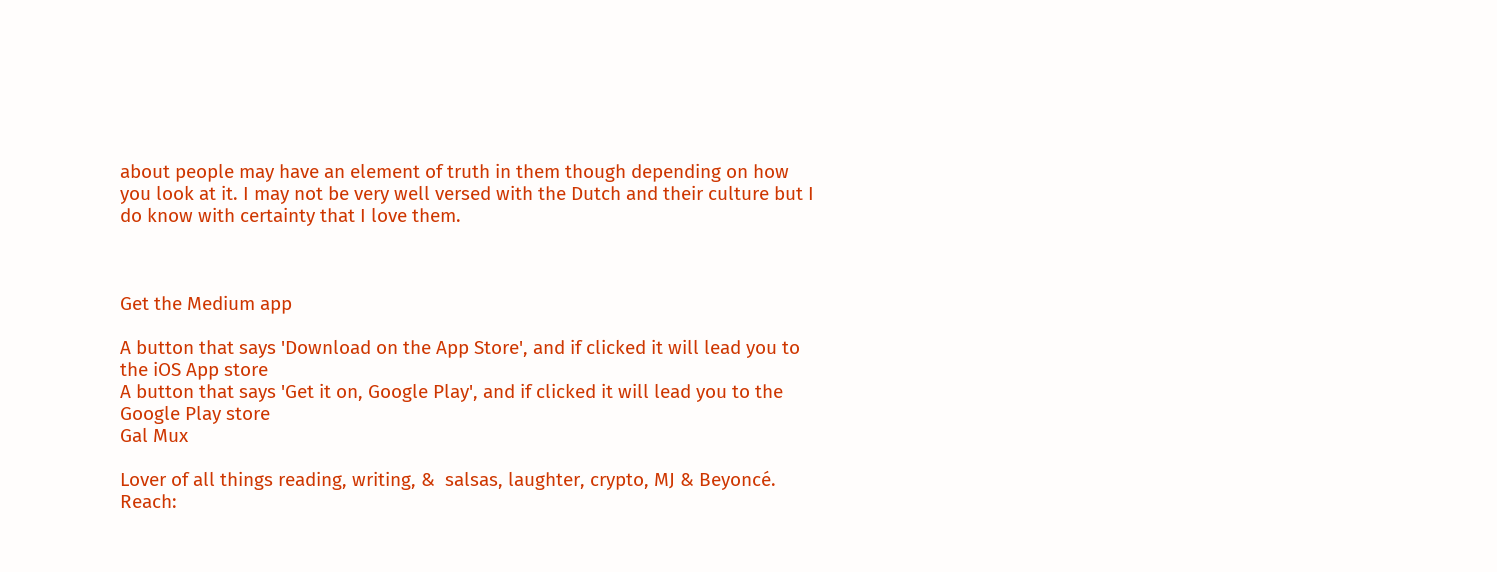about people may have an element of truth in them though depending on how you look at it. I may not be very well versed with the Dutch and their culture but I do know with certainty that I love them.



Get the Medium app

A button that says 'Download on the App Store', and if clicked it will lead you to the iOS App store
A button that says 'Get it on, Google Play', and if clicked it will lead you to the Google Play store
Gal Mux

Lover of all things reading, writing, &  salsas, laughter, crypto, MJ & Beyoncé. Reach: